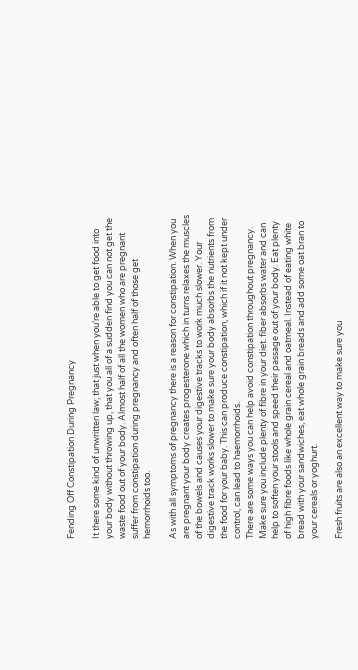Fending Off Constipation During Pregnancy

It there some kind of unwritten law; that just when you’re able to get food into your body without throwing up, that you all of a sudden find you can not get the waste food out of your body. Almost half of all the women who are pregnant suffer from constipation during pregnancy and often half of those get hemorrhoids too.

As with all symptoms of pregnancy there is a reason for constipation. When you are pregnant your body creates progesterone which in turns relaxes the muscles of the bowels and causes your digestive tracks to work much slower. Your digestive track works slower to make sure your body absorbs the nutrients from the food for your baby. This can produce constipation, which if it not kept under control, can lead to haemorrhoids.
There are some ways you can help avoid constipation throughout pregnancy. Make sure you include plenty of fibre in your diet. fiber absorbs water and can help to soften your stools and speed their passage out of your body. Eat plenty of high fibre foods like whole grain cereal and oatmeal. Instead of eating white bread with your sandwiches, eat whole grain breads and add some oat bran to your cereals or yoghurt.

Fresh fruits are also an excellent way to make sure you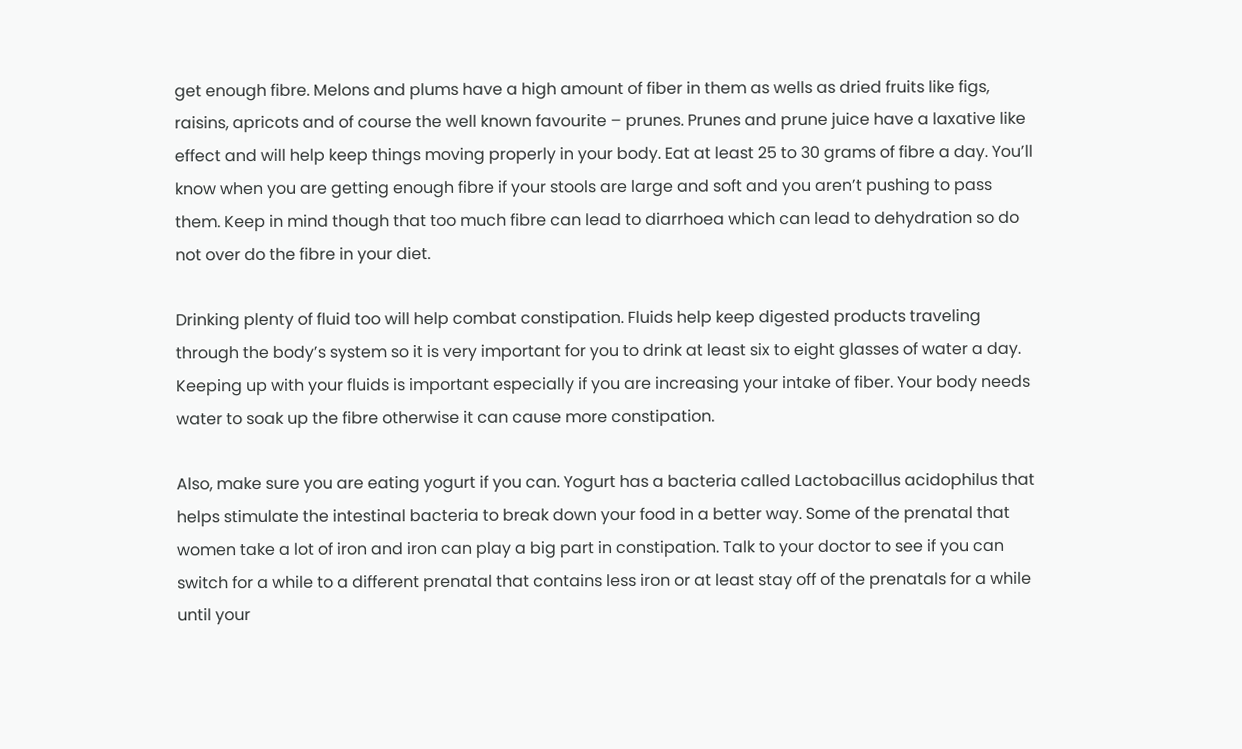get enough fibre. Melons and plums have a high amount of fiber in them as wells as dried fruits like figs, raisins, apricots and of course the well known favourite – prunes. Prunes and prune juice have a laxative like effect and will help keep things moving properly in your body. Eat at least 25 to 30 grams of fibre a day. You’ll know when you are getting enough fibre if your stools are large and soft and you aren’t pushing to pass them. Keep in mind though that too much fibre can lead to diarrhoea which can lead to dehydration so do not over do the fibre in your diet.

Drinking plenty of fluid too will help combat constipation. Fluids help keep digested products traveling through the body’s system so it is very important for you to drink at least six to eight glasses of water a day. Keeping up with your fluids is important especially if you are increasing your intake of fiber. Your body needs water to soak up the fibre otherwise it can cause more constipation.

Also, make sure you are eating yogurt if you can. Yogurt has a bacteria called Lactobacillus acidophilus that helps stimulate the intestinal bacteria to break down your food in a better way. Some of the prenatal that women take a lot of iron and iron can play a big part in constipation. Talk to your doctor to see if you can switch for a while to a different prenatal that contains less iron or at least stay off of the prenatals for a while until your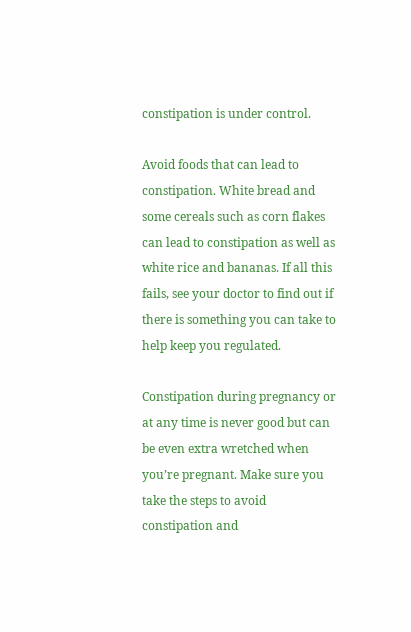constipation is under control.

Avoid foods that can lead to constipation. White bread and some cereals such as corn flakes can lead to constipation as well as white rice and bananas. If all this fails, see your doctor to find out if there is something you can take to help keep you regulated.

Constipation during pregnancy or at any time is never good but can be even extra wretched when you’re pregnant. Make sure you take the steps to avoid constipation and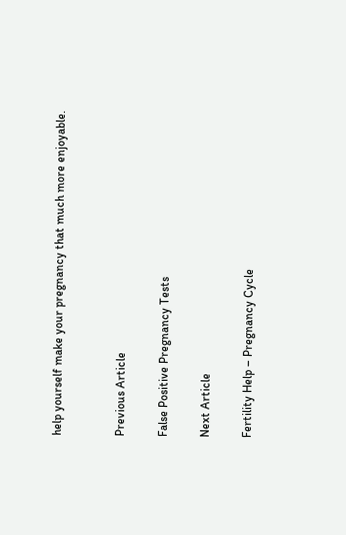help yourself make your pregnancy that much more enjoyable.


Previous Article

False Positive Pregnancy Tests

Next Article

Fertility Help – Pregnancy Cycle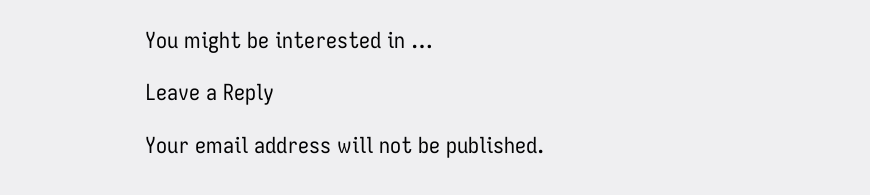You might be interested in …

Leave a Reply

Your email address will not be published.